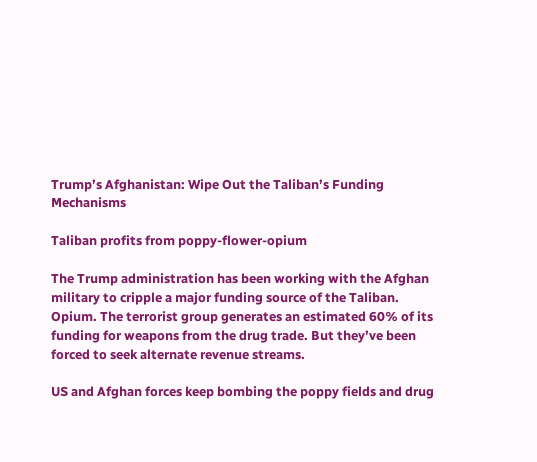Trump’s Afghanistan: Wipe Out the Taliban’s Funding Mechanisms

Taliban profits from poppy-flower-opium

The Trump administration has been working with the Afghan military to cripple a major funding source of the Taliban. Opium. The terrorist group generates an estimated 60% of its funding for weapons from the drug trade. But they’ve been forced to seek alternate revenue streams.

US and Afghan forces keep bombing the poppy fields and drug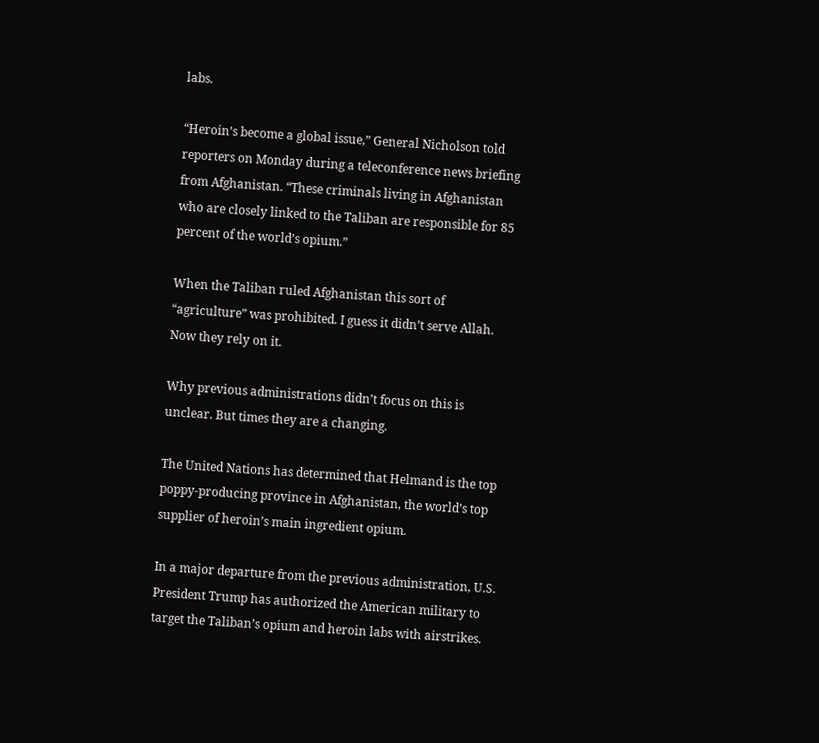labs.

“Heroin’s become a global issue,” General Nicholson told reporters on Monday during a teleconference news briefing from Afghanistan. “These criminals living in Afghanistan who are closely linked to the Taliban are responsible for 85 percent of the world’s opium.”

When the Taliban ruled Afghanistan this sort of “agriculture” was prohibited. I guess it didn’t serve Allah. Now they rely on it.

Why previous administrations didn’t focus on this is unclear. But times they are a changing.

The United Nations has determined that Helmand is the top poppy-producing province in Afghanistan, the world’s top supplier of heroin’s main ingredient opium.

In a major departure from the previous administration, U.S. President Trump has authorized the American military to target the Taliban’s opium and heroin labs with airstrikes.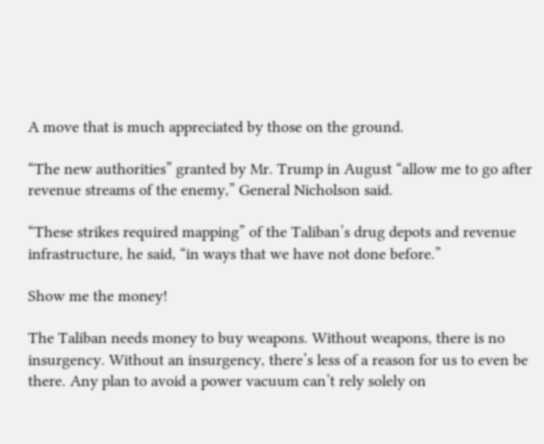A move that is much appreciated by those on the ground.

“The new authorities” granted by Mr. Trump in August “allow me to go after revenue streams of the enemy,” General Nicholson said.

“These strikes required mapping” of the Taliban’s drug depots and revenue infrastructure, he said, “in ways that we have not done before.”

Show me the money!

The Taliban needs money to buy weapons. Without weapons, there is no insurgency. Without an insurgency, there’s less of a reason for us to even be there. Any plan to avoid a power vacuum can’t rely solely on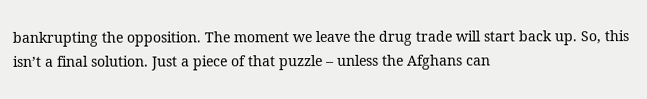bankrupting the opposition. The moment we leave the drug trade will start back up. So, this isn’t a final solution. Just a piece of that puzzle – unless the Afghans can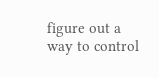figure out a way to control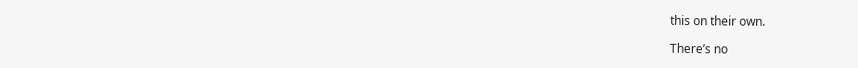this on their own.

There’s no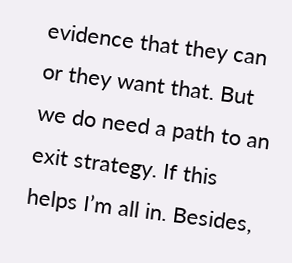evidence that they can or they want that. But we do need a path to an exit strategy. If this helps I’m all in. Besides,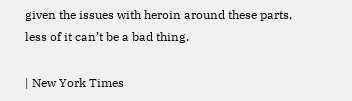given the issues with heroin around these parts, less of it can’t be a bad thing.

| New York Times